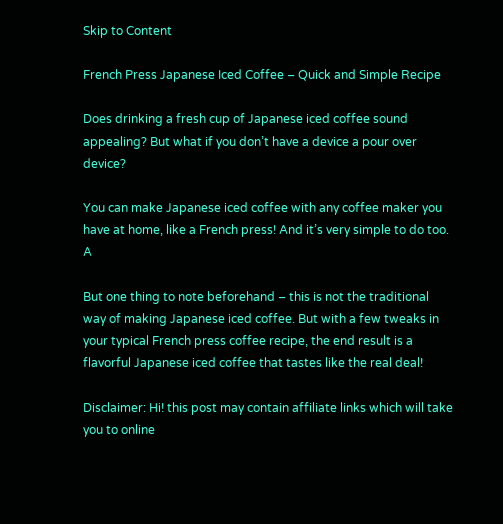Skip to Content

French Press Japanese Iced Coffee – Quick and Simple Recipe

Does drinking a fresh cup of Japanese iced coffee sound appealing? But what if you don’t have a device a pour over device?

You can make Japanese iced coffee with any coffee maker you have at home, like a French press! And it’s very simple to do too. A

But one thing to note beforehand – this is not the traditional way of making Japanese iced coffee. But with a few tweaks in your typical French press coffee recipe, the end result is a flavorful Japanese iced coffee that tastes like the real deal!

Disclaimer: Hi! this post may contain affiliate links which will take you to online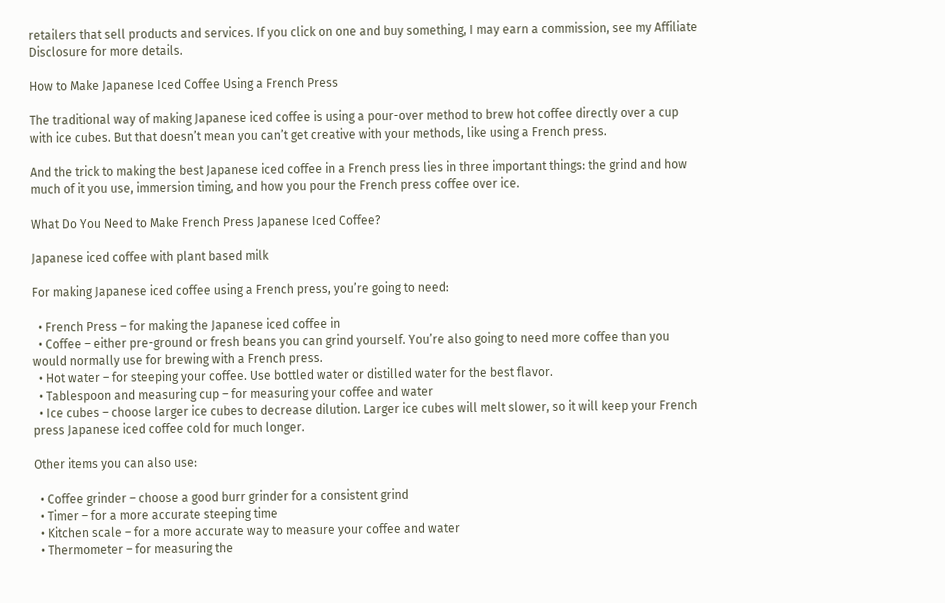retailers that sell products and services. If you click on one and buy something, I may earn a commission, see my Affiliate Disclosure for more details.

How to Make Japanese Iced Coffee Using a French Press

The traditional way of making Japanese iced coffee is using a pour-over method to brew hot coffee directly over a cup with ice cubes. But that doesn’t mean you can’t get creative with your methods, like using a French press.

And the trick to making the best Japanese iced coffee in a French press lies in three important things: the grind and how much of it you use, immersion timing, and how you pour the French press coffee over ice.

What Do You Need to Make French Press Japanese Iced Coffee?

Japanese iced coffee with plant based milk

For making Japanese iced coffee using a French press, you’re going to need:

  • French Press – for making the Japanese iced coffee in
  • Coffee – either pre-ground or fresh beans you can grind yourself. You’re also going to need more coffee than you would normally use for brewing with a French press.
  • Hot water – for steeping your coffee. Use bottled water or distilled water for the best flavor.
  • Tablespoon and measuring cup – for measuring your coffee and water
  • Ice cubes – choose larger ice cubes to decrease dilution. Larger ice cubes will melt slower, so it will keep your French press Japanese iced coffee cold for much longer.

Other items you can also use:

  • Coffee grinder – choose a good burr grinder for a consistent grind
  • Timer – for a more accurate steeping time
  • Kitchen scale – for a more accurate way to measure your coffee and water
  • Thermometer – for measuring the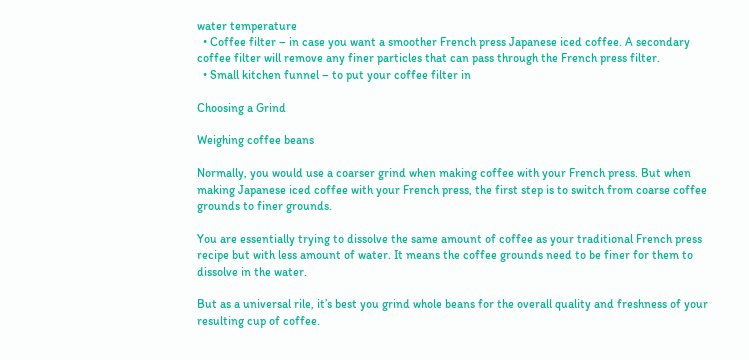water temperature
  • Coffee filter – in case you want a smoother French press Japanese iced coffee. A secondary coffee filter will remove any finer particles that can pass through the French press filter.
  • Small kitchen funnel – to put your coffee filter in

Choosing a Grind

Weighing coffee beans

Normally, you would use a coarser grind when making coffee with your French press. But when making Japanese iced coffee with your French press, the first step is to switch from coarse coffee grounds to finer grounds.

You are essentially trying to dissolve the same amount of coffee as your traditional French press recipe but with less amount of water. It means the coffee grounds need to be finer for them to dissolve in the water.

But as a universal rile, it’s best you grind whole beans for the overall quality and freshness of your resulting cup of coffee.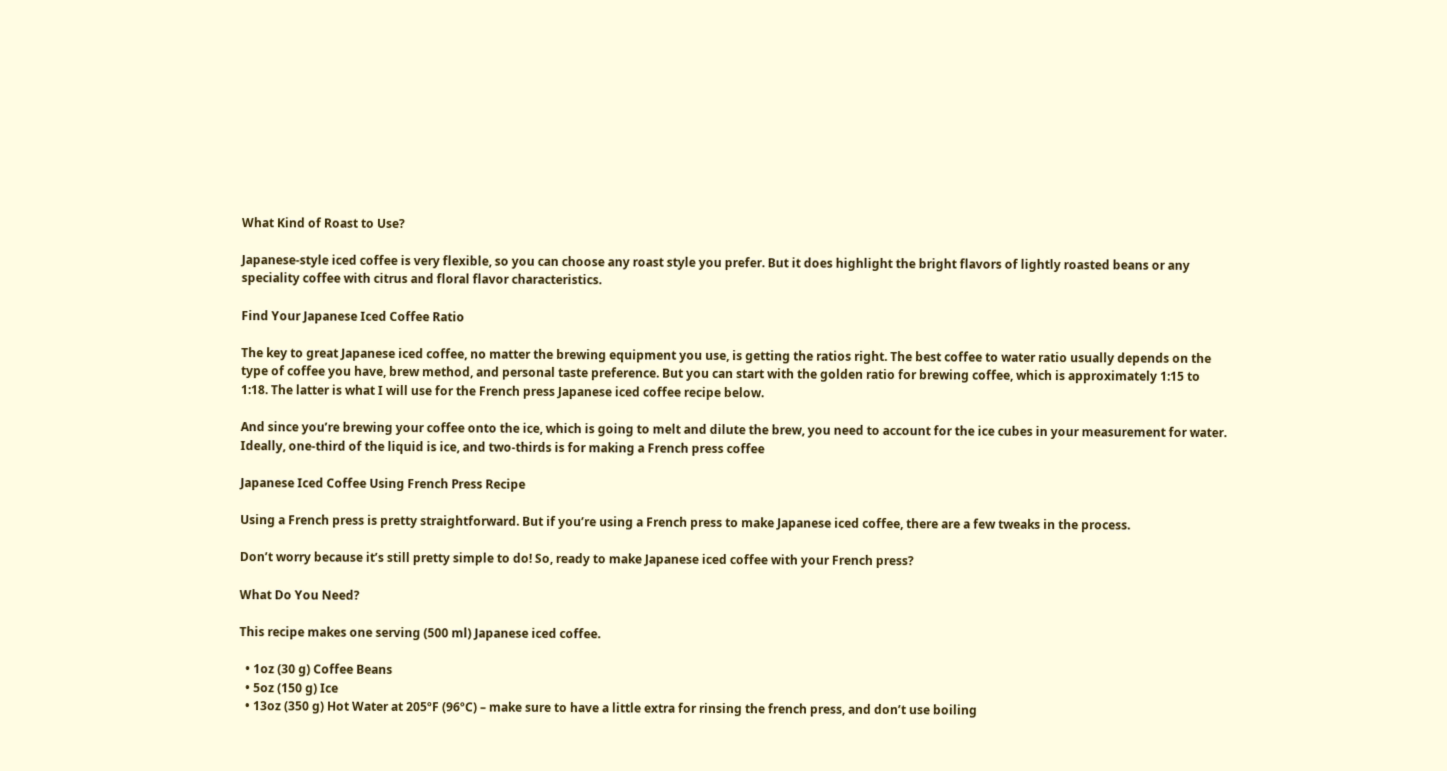What Kind of Roast to Use?

Japanese-style iced coffee is very flexible, so you can choose any roast style you prefer. But it does highlight the bright flavors of lightly roasted beans or any speciality coffee with citrus and floral flavor characteristics.

Find Your Japanese Iced Coffee Ratio

The key to great Japanese iced coffee, no matter the brewing equipment you use, is getting the ratios right. The best coffee to water ratio usually depends on the type of coffee you have, brew method, and personal taste preference. But you can start with the golden ratio for brewing coffee, which is approximately 1:15 to 1:18. The latter is what I will use for the French press Japanese iced coffee recipe below.

And since you’re brewing your coffee onto the ice, which is going to melt and dilute the brew, you need to account for the ice cubes in your measurement for water. Ideally, one-third of the liquid is ice, and two-thirds is for making a French press coffee

Japanese Iced Coffee Using French Press Recipe

Using a French press is pretty straightforward. But if you’re using a French press to make Japanese iced coffee, there are a few tweaks in the process.

Don’t worry because it’s still pretty simple to do! So, ready to make Japanese iced coffee with your French press?

What Do You Need?

This recipe makes one serving (500 ml) Japanese iced coffee.

  • 1oz (30 g) Coffee Beans
  • 5oz (150 g) Ice
  • 13oz (350 g) Hot Water at 205ºF (96ºC) – make sure to have a little extra for rinsing the french press, and don’t use boiling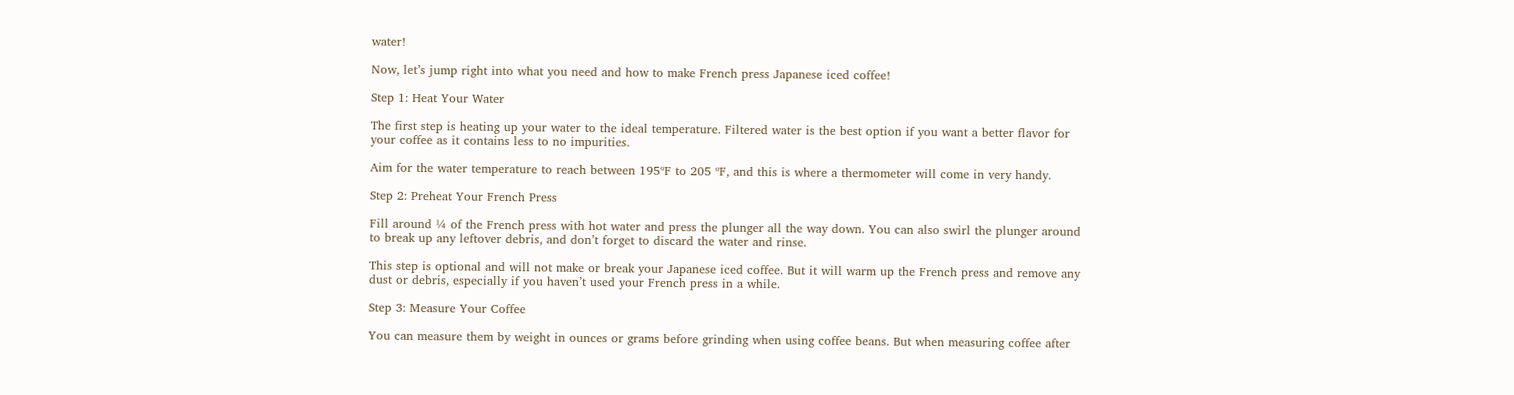water!

Now, let’s jump right into what you need and how to make French press Japanese iced coffee!

Step 1: Heat Your Water

The first step is heating up your water to the ideal temperature. Filtered water is the best option if you want a better flavor for your coffee as it contains less to no impurities.

Aim for the water temperature to reach between 195ºF to 205 ºF, and this is where a thermometer will come in very handy.

Step 2: Preheat Your French Press

Fill around ¼ of the French press with hot water and press the plunger all the way down. You can also swirl the plunger around to break up any leftover debris, and don’t forget to discard the water and rinse.

This step is optional and will not make or break your Japanese iced coffee. But it will warm up the French press and remove any dust or debris, especially if you haven’t used your French press in a while.

Step 3: Measure Your Coffee

You can measure them by weight in ounces or grams before grinding when using coffee beans. But when measuring coffee after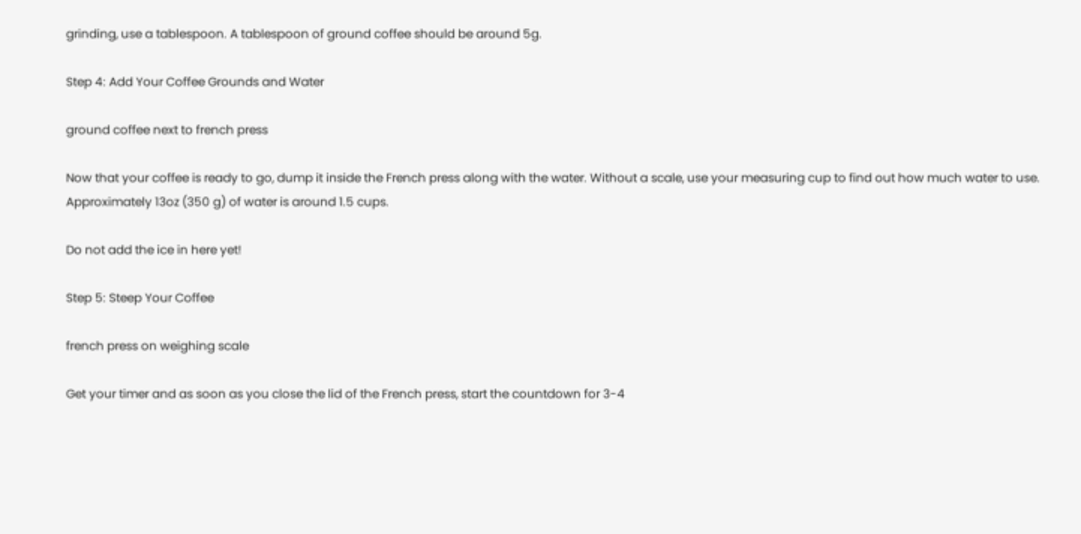grinding, use a tablespoon. A tablespoon of ground coffee should be around 5g.

Step 4: Add Your Coffee Grounds and Water

ground coffee next to french press

Now that your coffee is ready to go, dump it inside the French press along with the water. Without a scale, use your measuring cup to find out how much water to use. Approximately 13oz (350 g) of water is around 1.5 cups.

Do not add the ice in here yet!

Step 5: Steep Your Coffee

french press on weighing scale

Get your timer and as soon as you close the lid of the French press, start the countdown for 3-4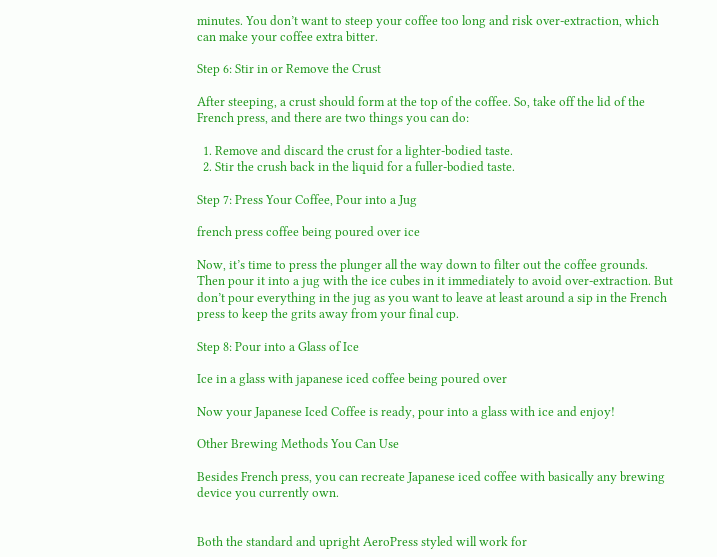minutes. You don’t want to steep your coffee too long and risk over-extraction, which can make your coffee extra bitter.

Step 6: Stir in or Remove the Crust

After steeping, a crust should form at the top of the coffee. So, take off the lid of the French press, and there are two things you can do:

  1. Remove and discard the crust for a lighter-bodied taste.
  2. Stir the crush back in the liquid for a fuller-bodied taste.

Step 7: Press Your Coffee, Pour into a Jug

french press coffee being poured over ice

Now, it’s time to press the plunger all the way down to filter out the coffee grounds. Then pour it into a jug with the ice cubes in it immediately to avoid over-extraction. But don’t pour everything in the jug as you want to leave at least around a sip in the French press to keep the grits away from your final cup.

Step 8: Pour into a Glass of Ice

Ice in a glass with japanese iced coffee being poured over

Now your Japanese Iced Coffee is ready, pour into a glass with ice and enjoy!

Other Brewing Methods You Can Use

Besides French press, you can recreate Japanese iced coffee with basically any brewing device you currently own.


Both the standard and upright AeroPress styled will work for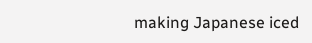making Japanese iced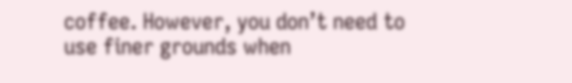coffee. However, you don’t need to use finer grounds when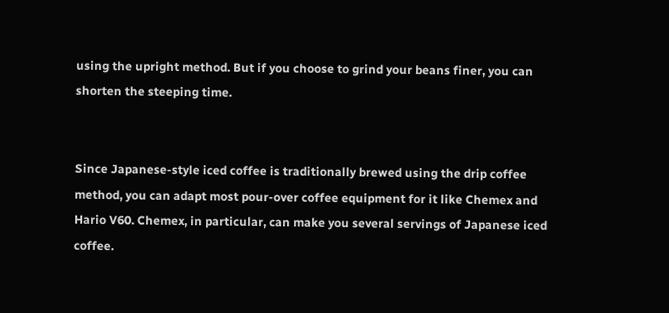using the upright method. But if you choose to grind your beans finer, you can shorten the steeping time.


Since Japanese-style iced coffee is traditionally brewed using the drip coffee method, you can adapt most pour-over coffee equipment for it like Chemex and Hario V60. Chemex, in particular, can make you several servings of Japanese iced coffee.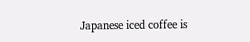Japanese iced coffee is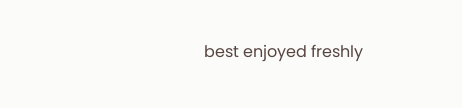best enjoyed freshly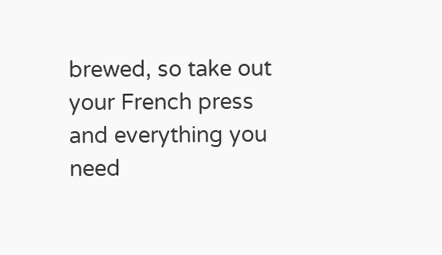brewed, so take out your French press and everything you need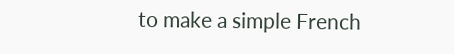to make a simple French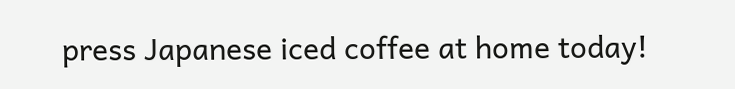press Japanese iced coffee at home today!